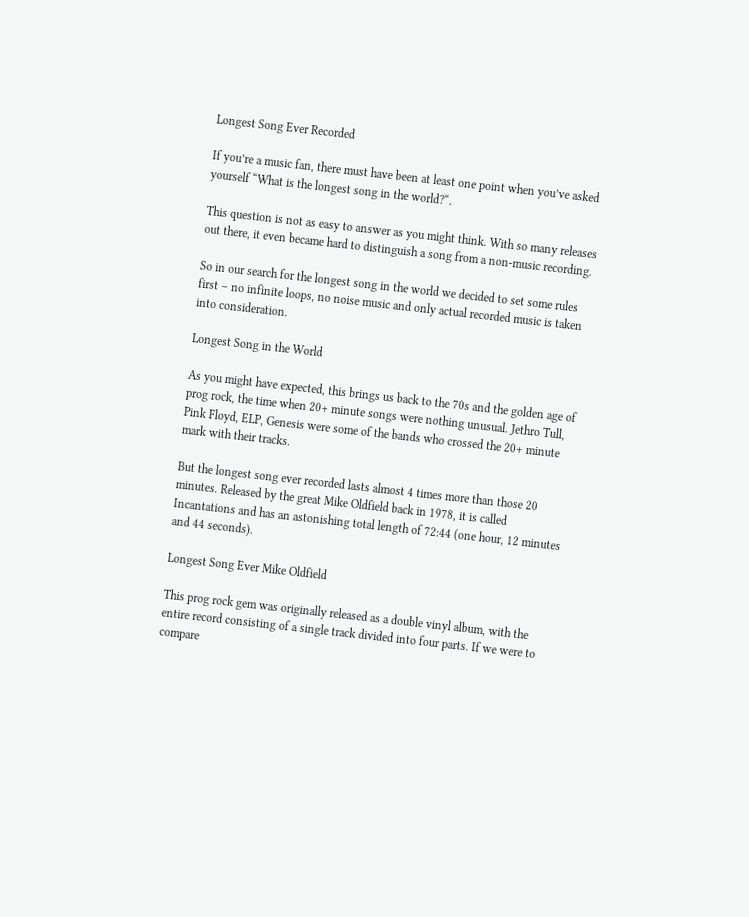Longest Song Ever Recorded

If you’re a music fan, there must have been at least one point when you’ve asked yourself “What is the longest song in the world?“.

This question is not as easy to answer as you might think. With so many releases out there, it even became hard to distinguish a song from a non-music recording.

So in our search for the longest song in the world we decided to set some rules first – no infinite loops, no noise music and only actual recorded music is taken into consideration.

Longest Song in the World

As you might have expected, this brings us back to the 70s and the golden age of prog rock, the time when 20+ minute songs were nothing unusual. Jethro Tull, Pink Floyd, ELP, Genesis were some of the bands who crossed the 20+ minute mark with their tracks.

But the longest song ever recorded lasts almost 4 times more than those 20 minutes. Released by the great Mike Oldfield back in 1978, it is called Incantations and has an astonishing total length of 72:44 (one hour, 12 minutes and 44 seconds).

Longest Song Ever Mike Oldfield

This prog rock gem was originally released as a double vinyl album, with the entire record consisting of a single track divided into four parts. If we were to compare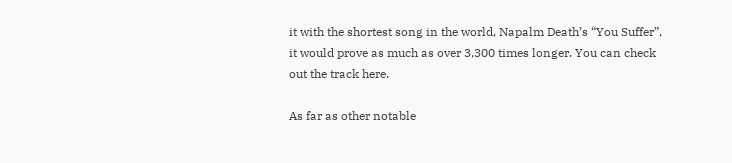it with the shortest song in the world, Napalm Death’s “You Suffer”, it would prove as much as over 3,300 times longer. You can check out the track here.

As far as other notable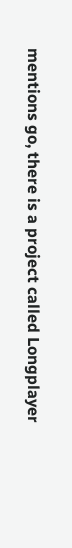mentions go, there is a project called Longplayer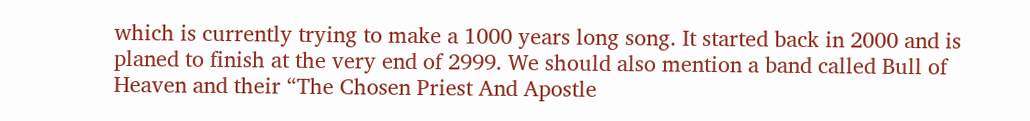which is currently trying to make a 1000 years long song. It started back in 2000 and is planed to finish at the very end of 2999. We should also mention a band called Bull of Heaven and their “The Chosen Priest And Apostle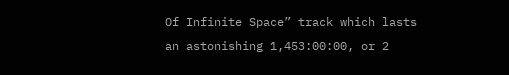Of Infinite Space” track which lasts an astonishing 1,453:00:00, or 2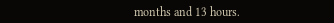months and 13 hours.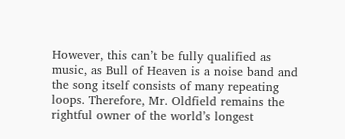However, this can’t be fully qualified as music, as Bull of Heaven is a noise band and the song itself consists of many repeating loops. Therefore, Mr. Oldfield remains the rightful owner of the world’s longest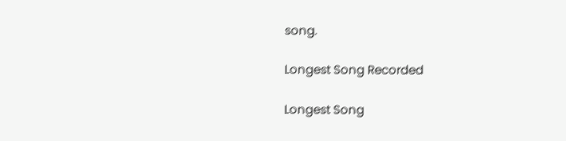song.

Longest Song Recorded

Longest Song